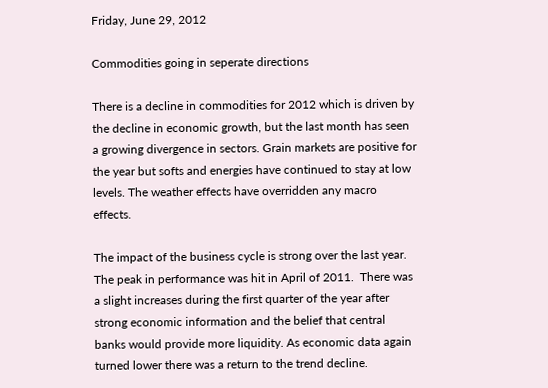Friday, June 29, 2012

Commodities going in seperate directions

There is a decline in commodities for 2012 which is driven by the decline in economic growth, but the last month has seen a growing divergence in sectors. Grain markets are positive for the year but softs and energies have continued to stay at low levels. The weather effects have overridden any macro effects.

The impact of the business cycle is strong over the last year. The peak in performance was hit in April of 2011.  There was a slight increases during the first quarter of the year after strong economic information and the belief that central banks would provide more liquidity. As economic data again turned lower there was a return to the trend decline.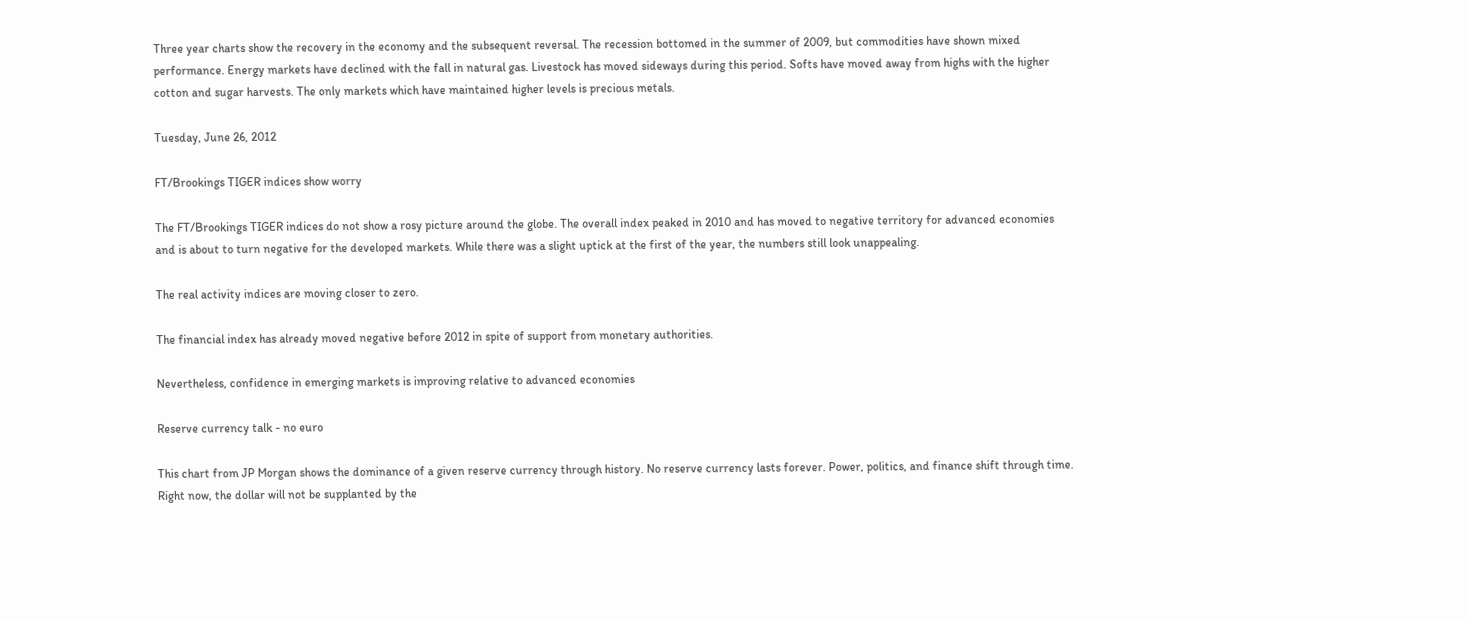Three year charts show the recovery in the economy and the subsequent reversal. The recession bottomed in the summer of 2009, but commodities have shown mixed performance. Energy markets have declined with the fall in natural gas. Livestock has moved sideways during this period. Softs have moved away from highs with the higher cotton and sugar harvests. The only markets which have maintained higher levels is precious metals.

Tuesday, June 26, 2012

FT/Brookings TIGER indices show worry

The FT/Brookings TIGER indices do not show a rosy picture around the globe. The overall index peaked in 2010 and has moved to negative territory for advanced economies and is about to turn negative for the developed markets. While there was a slight uptick at the first of the year, the numbers still look unappealing.

The real activity indices are moving closer to zero.

The financial index has already moved negative before 2012 in spite of support from monetary authorities.

Nevertheless, confidence in emerging markets is improving relative to advanced economies

Reserve currency talk - no euro

This chart from JP Morgan shows the dominance of a given reserve currency through history. No reserve currency lasts forever. Power, politics, and finance shift through time. Right now, the dollar will not be supplanted by the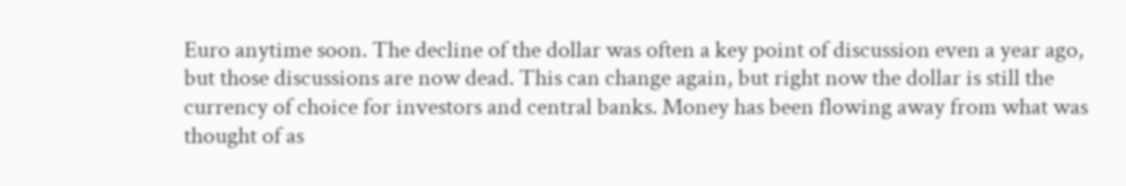Euro anytime soon. The decline of the dollar was often a key point of discussion even a year ago, but those discussions are now dead. This can change again, but right now the dollar is still the currency of choice for investors and central banks. Money has been flowing away from what was thought of as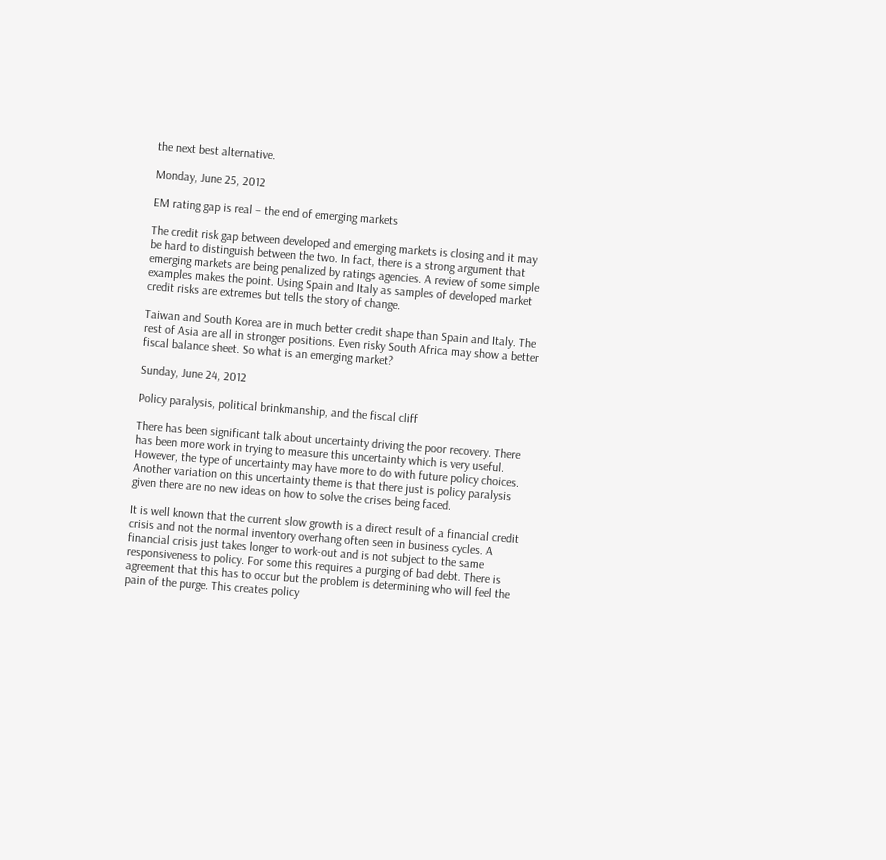the next best alternative.

Monday, June 25, 2012

EM rating gap is real – the end of emerging markets

The credit risk gap between developed and emerging markets is closing and it may be hard to distinguish between the two. In fact, there is a strong argument that emerging markets are being penalized by ratings agencies. A review of some simple examples makes the point. Using Spain and Italy as samples of developed market credit risks are extremes but tells the story of change.

Taiwan and South Korea are in much better credit shape than Spain and Italy. The rest of Asia are all in stronger positions. Even risky South Africa may show a better fiscal balance sheet. So what is an emerging market?

Sunday, June 24, 2012

Policy paralysis, political brinkmanship, and the fiscal cliff

There has been significant talk about uncertainty driving the poor recovery. There has been more work in trying to measure this uncertainty which is very useful. However, the type of uncertainty may have more to do with future policy choices. Another variation on this uncertainty theme is that there just is policy paralysis given there are no new ideas on how to solve the crises being faced.

It is well known that the current slow growth is a direct result of a financial credit crisis and not the normal inventory overhang often seen in business cycles. A financial crisis just takes longer to work-out and is not subject to the same responsiveness to policy. For some this requires a purging of bad debt. There is agreement that this has to occur but the problem is determining who will feel the pain of the purge. This creates policy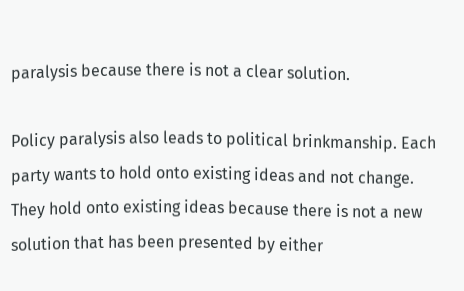paralysis because there is not a clear solution.

Policy paralysis also leads to political brinkmanship. Each party wants to hold onto existing ideas and not change. They hold onto existing ideas because there is not a new solution that has been presented by either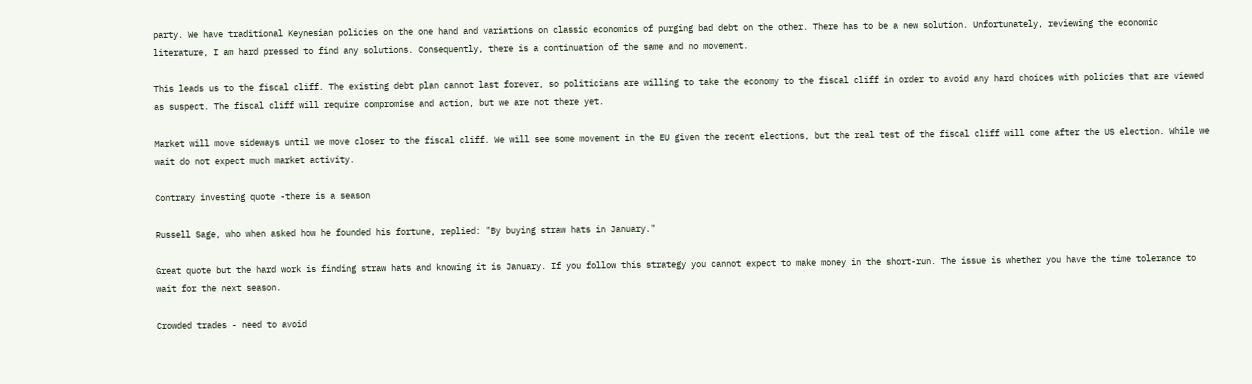party. We have traditional Keynesian policies on the one hand and variations on classic economics of purging bad debt on the other. There has to be a new solution. Unfortunately, reviewing the economic literature, I am hard pressed to find any solutions. Consequently, there is a continuation of the same and no movement.

This leads us to the fiscal cliff. The existing debt plan cannot last forever, so politicians are willing to take the economy to the fiscal cliff in order to avoid any hard choices with policies that are viewed as suspect. The fiscal cliff will require compromise and action, but we are not there yet.

Market will move sideways until we move closer to the fiscal cliff. We will see some movement in the EU given the recent elections, but the real test of the fiscal cliff will come after the US election. While we wait do not expect much market activity.

Contrary investing quote -there is a season

Russell Sage, who when asked how he founded his fortune, replied: "By buying straw hats in January."

Great quote but the hard work is finding straw hats and knowing it is January. If you follow this strategy you cannot expect to make money in the short-run. The issue is whether you have the time tolerance to wait for the next season.

Crowded trades - need to avoid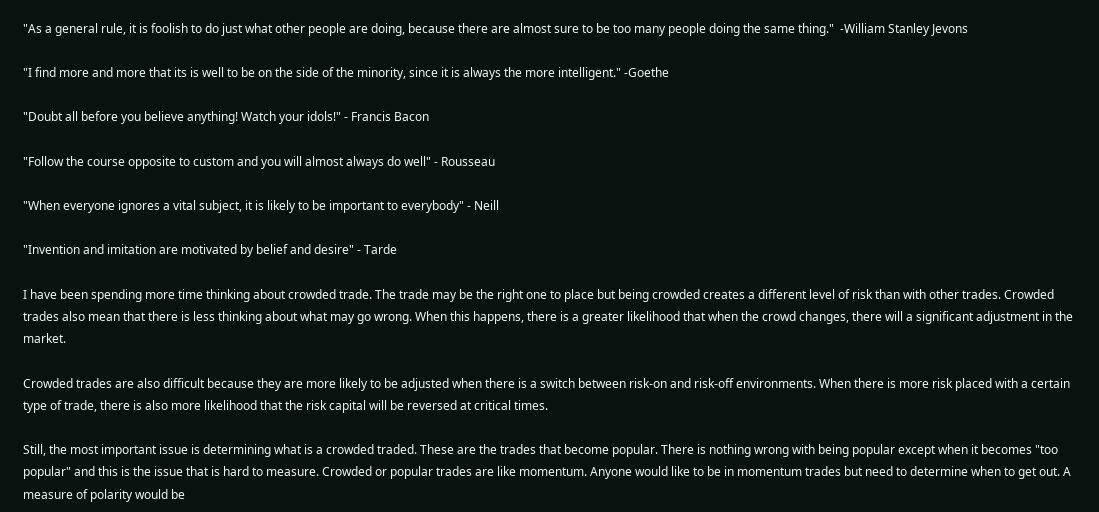"As a general rule, it is foolish to do just what other people are doing, because there are almost sure to be too many people doing the same thing."  -William Stanley Jevons

"I find more and more that its is well to be on the side of the minority, since it is always the more intelligent." -Goethe

"Doubt all before you believe anything! Watch your idols!" - Francis Bacon

"Follow the course opposite to custom and you will almost always do well" - Rousseau

"When everyone ignores a vital subject, it is likely to be important to everybody" - Neill

"Invention and imitation are motivated by belief and desire" - Tarde

I have been spending more time thinking about crowded trade. The trade may be the right one to place but being crowded creates a different level of risk than with other trades. Crowded trades also mean that there is less thinking about what may go wrong. When this happens, there is a greater likelihood that when the crowd changes, there will a significant adjustment in the market.

Crowded trades are also difficult because they are more likely to be adjusted when there is a switch between risk-on and risk-off environments. When there is more risk placed with a certain type of trade, there is also more likelihood that the risk capital will be reversed at critical times.

Still, the most important issue is determining what is a crowded traded. These are the trades that become popular. There is nothing wrong with being popular except when it becomes "too popular" and this is the issue that is hard to measure. Crowded or popular trades are like momentum. Anyone would like to be in momentum trades but need to determine when to get out. A measure of polarity would be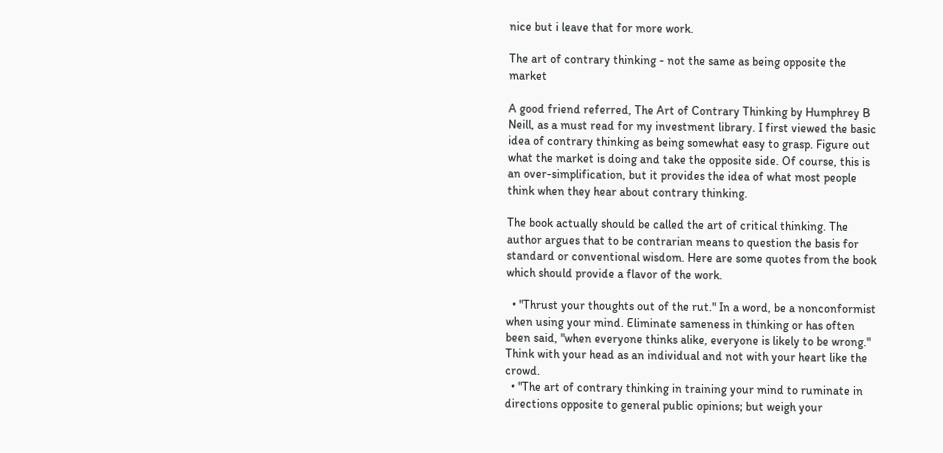nice but i leave that for more work.

The art of contrary thinking - not the same as being opposite the market

A good friend referred, The Art of Contrary Thinking by Humphrey B Neill, as a must read for my investment library. I first viewed the basic idea of contrary thinking as being somewhat easy to grasp. Figure out what the market is doing and take the opposite side. Of course, this is an over-simplification, but it provides the idea of what most people think when they hear about contrary thinking.

The book actually should be called the art of critical thinking. The author argues that to be contrarian means to question the basis for standard or conventional wisdom. Here are some quotes from the book which should provide a flavor of the work.

  • "Thrust your thoughts out of the rut." In a word, be a nonconformist when using your mind. Eliminate sameness in thinking or has often been said, "when everyone thinks alike, everyone is likely to be wrong." Think with your head as an individual and not with your heart like the crowd.
  • "The art of contrary thinking in training your mind to ruminate in directions opposite to general public opinions; but weigh your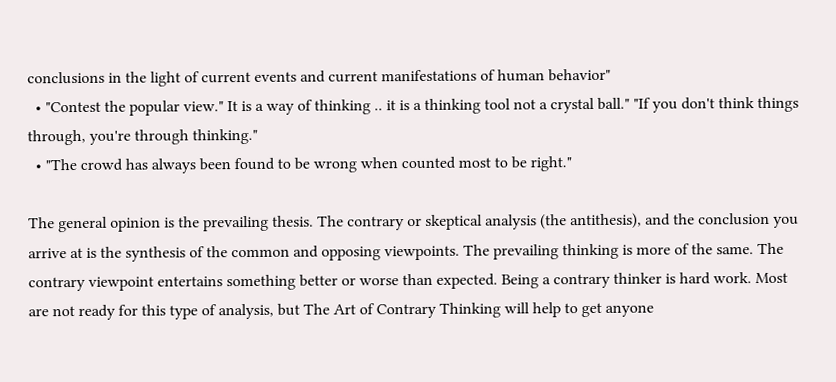conclusions in the light of current events and current manifestations of human behavior"
  • "Contest the popular view." It is a way of thinking .. it is a thinking tool not a crystal ball." "If you don't think things through, you're through thinking."
  • "The crowd has always been found to be wrong when counted most to be right."

The general opinion is the prevailing thesis. The contrary or skeptical analysis (the antithesis), and the conclusion you arrive at is the synthesis of the common and opposing viewpoints. The prevailing thinking is more of the same. The contrary viewpoint entertains something better or worse than expected. Being a contrary thinker is hard work. Most are not ready for this type of analysis, but The Art of Contrary Thinking will help to get anyone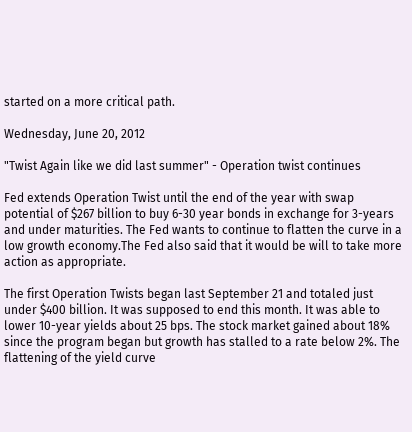started on a more critical path.

Wednesday, June 20, 2012

"Twist Again like we did last summer" - Operation twist continues

Fed extends Operation Twist until the end of the year with swap potential of $267 billion to buy 6-30 year bonds in exchange for 3-years and under maturities. The Fed wants to continue to flatten the curve in a low growth economy.The Fed also said that it would be will to take more action as appropriate.

The first Operation Twists began last September 21 and totaled just under $400 billion. It was supposed to end this month. It was able to lower 10-year yields about 25 bps. The stock market gained about 18% since the program began but growth has stalled to a rate below 2%. The flattening of the yield curve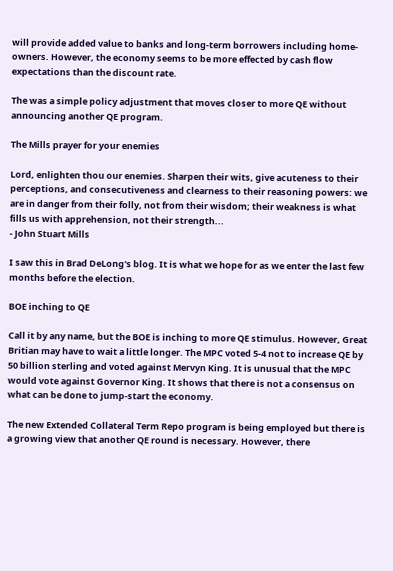will provide added value to banks and long-term borrowers including home-owners. However, the economy seems to be more effected by cash flow expectations than the discount rate.

The was a simple policy adjustment that moves closer to more QE without announcing another QE program.

The Mills prayer for your enemies

Lord, enlighten thou our enemies. Sharpen their wits, give acuteness to their perceptions, and consecutiveness and clearness to their reasoning powers: we are in danger from their folly, not from their wisdom; their weakness is what fills us with apprehension, not their strength...
- John Stuart Mills

I saw this in Brad DeLong's blog. It is what we hope for as we enter the last few months before the election.

BOE inching to QE

Call it by any name, but the BOE is inching to more QE stimulus. However, Great Britian may have to wait a little longer. The MPC voted 5-4 not to increase QE by 50 billion sterling and voted against Mervyn King. It is unusual that the MPC would vote against Governor King. It shows that there is not a consensus on what can be done to jump-start the economy.

The new Extended Collateral Term Repo program is being employed but there is a growing view that another QE round is necessary. However, there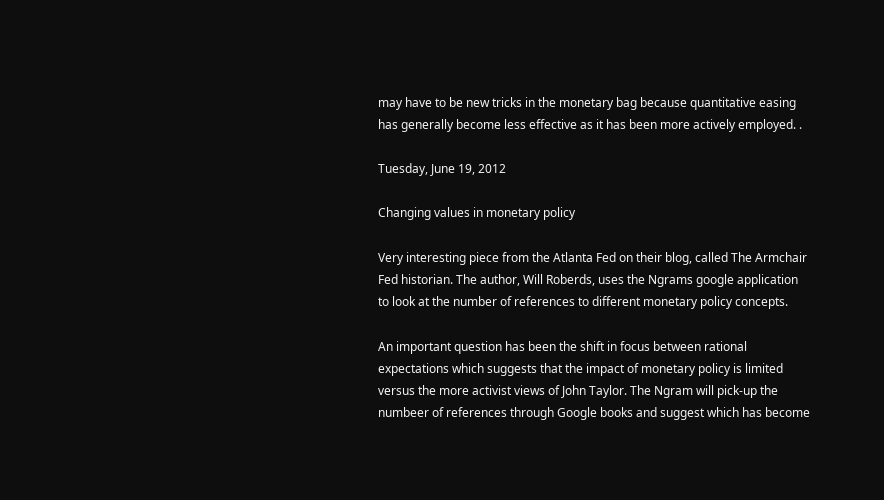may have to be new tricks in the monetary bag because quantitative easing has generally become less effective as it has been more actively employed. .

Tuesday, June 19, 2012

Changing values in monetary policy

Very interesting piece from the Atlanta Fed on their blog, called The Armchair Fed historian. The author, Will Roberds, uses the Ngrams google application to look at the number of references to different monetary policy concepts.

An important question has been the shift in focus between rational expectations which suggests that the impact of monetary policy is limited versus the more activist views of John Taylor. The Ngram will pick-up the numbeer of references through Google books and suggest which has become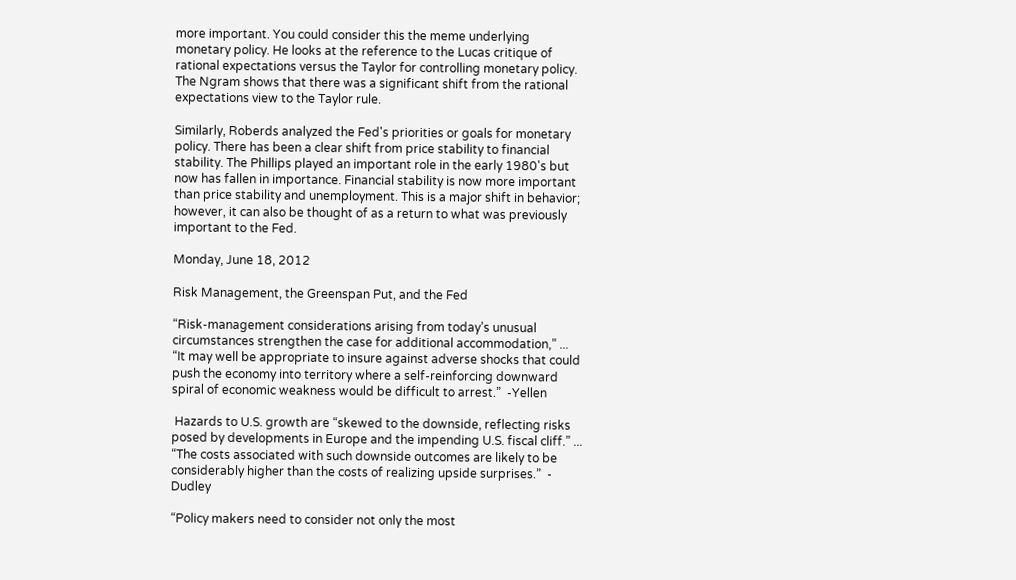more important. You could consider this the meme underlying monetary policy. He looks at the reference to the Lucas critique of rational expectations versus the Taylor for controlling monetary policy. The Ngram shows that there was a significant shift from the rational expectations view to the Taylor rule.

Similarly, Roberds analyzed the Fed's priorities or goals for monetary policy. There has been a clear shift from price stability to financial stability. The Phillips played an important role in the early 1980's but now has fallen in importance. Financial stability is now more important than price stability and unemployment. This is a major shift in behavior; however, it can also be thought of as a return to what was previously important to the Fed.

Monday, June 18, 2012

Risk Management, the Greenspan Put, and the Fed

“Risk-management considerations arising from today’s unusual circumstances strengthen the case for additional accommodation,” ... “It may well be appropriate to insure against adverse shocks that could push the economy into territory where a self-reinforcing downward spiral of economic weakness would be difficult to arrest.”  -Yellen

 Hazards to U.S. growth are “skewed to the downside, reflecting risks posed by developments in Europe and the impending U.S. fiscal cliff.” ... “The costs associated with such downside outcomes are likely to be considerably higher than the costs of realizing upside surprises.”  - Dudley

“Policy makers need to consider not only the most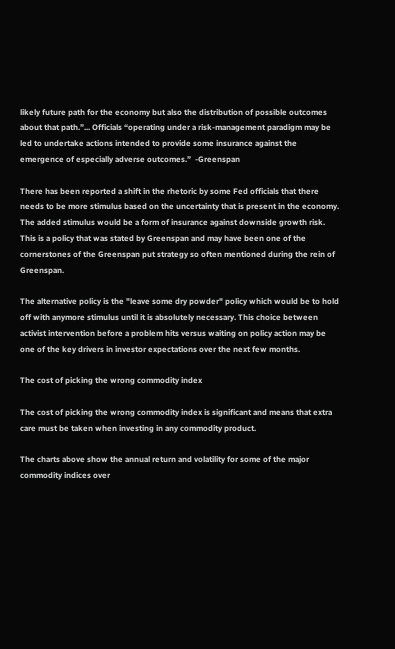likely future path for the economy but also the distribution of possible outcomes about that path.”... Officials “operating under a risk-management paradigm may be led to undertake actions intended to provide some insurance against the emergence of especially adverse outcomes.”  -Greenspan

There has been reported a shift in the rhetoric by some Fed officials that there needs to be more stimulus based on the uncertainty that is present in the economy. The added stimulus would be a form of insurance against downside growth risk. This is a policy that was stated by Greenspan and may have been one of the cornerstones of the Greenspan put strategy so often mentioned during the rein of Greenspan.

The alternative policy is the "leave some dry powder" policy which would be to hold off with anymore stimulus until it is absolutely necessary. This choice between activist intervention before a problem hits versus waiting on policy action may be one of the key drivers in investor expectations over the next few months.

The cost of picking the wrong commodity index

The cost of picking the wrong commodity index is significant and means that extra care must be taken when investing in any commodity product.

The charts above show the annual return and volatility for some of the major commodity indices over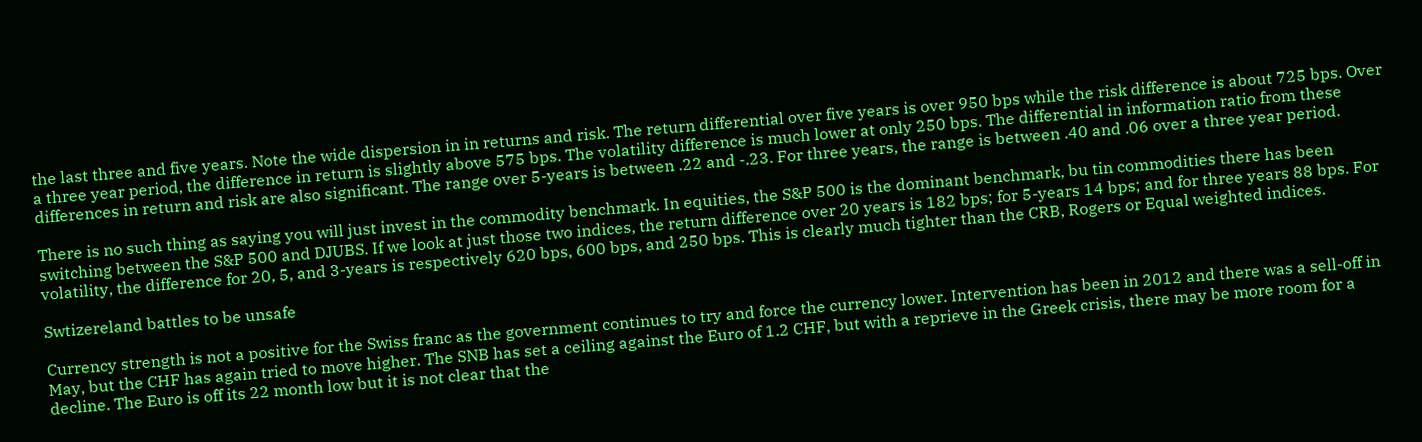the last three and five years. Note the wide dispersion in in returns and risk. The return differential over five years is over 950 bps while the risk difference is about 725 bps. Over a three year period, the difference in return is slightly above 575 bps. The volatility difference is much lower at only 250 bps. The differential in information ratio from these differences in return and risk are also significant. The range over 5-years is between .22 and -.23. For three years, the range is between .40 and .06 over a three year period.

There is no such thing as saying you will just invest in the commodity benchmark. In equities, the S&P 500 is the dominant benchmark, bu tin commodities there has been switching between the S&P 500 and DJUBS. If we look at just those two indices, the return difference over 20 years is 182 bps; for 5-years 14 bps; and for three years 88 bps. For volatility, the difference for 20, 5, and 3-years is respectively 620 bps, 600 bps, and 250 bps. This is clearly much tighter than the CRB, Rogers or Equal weighted indices.

Swtizereland battles to be unsafe

Currency strength is not a positive for the Swiss franc as the government continues to try and force the currency lower. Intervention has been in 2012 and there was a sell-off in May, but the CHF has again tried to move higher. The SNB has set a ceiling against the Euro of 1.2 CHF, but with a reprieve in the Greek crisis, there may be more room for a decline. The Euro is off its 22 month low but it is not clear that the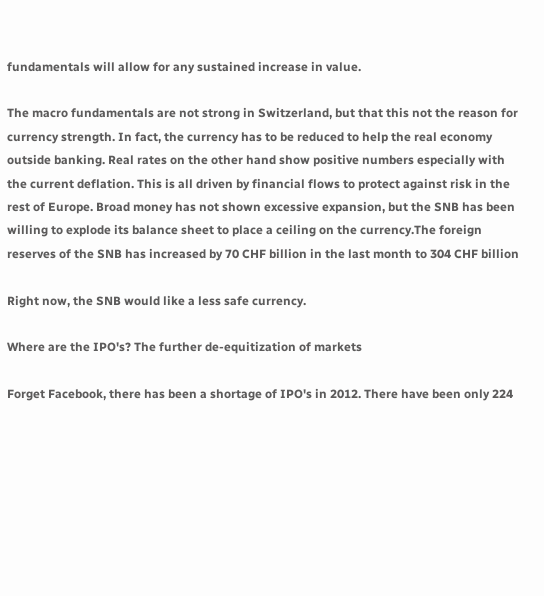fundamentals will allow for any sustained increase in value.

The macro fundamentals are not strong in Switzerland, but that this not the reason for currency strength. In fact, the currency has to be reduced to help the real economy outside banking. Real rates on the other hand show positive numbers especially with the current deflation. This is all driven by financial flows to protect against risk in the rest of Europe. Broad money has not shown excessive expansion, but the SNB has been willing to explode its balance sheet to place a ceiling on the currency.The foreign reserves of the SNB has increased by 70 CHF billion in the last month to 304 CHF billion

Right now, the SNB would like a less safe currency.

Where are the IPO's? The further de-equitization of markets

Forget Facebook, there has been a shortage of IPO's in 2012. There have been only 224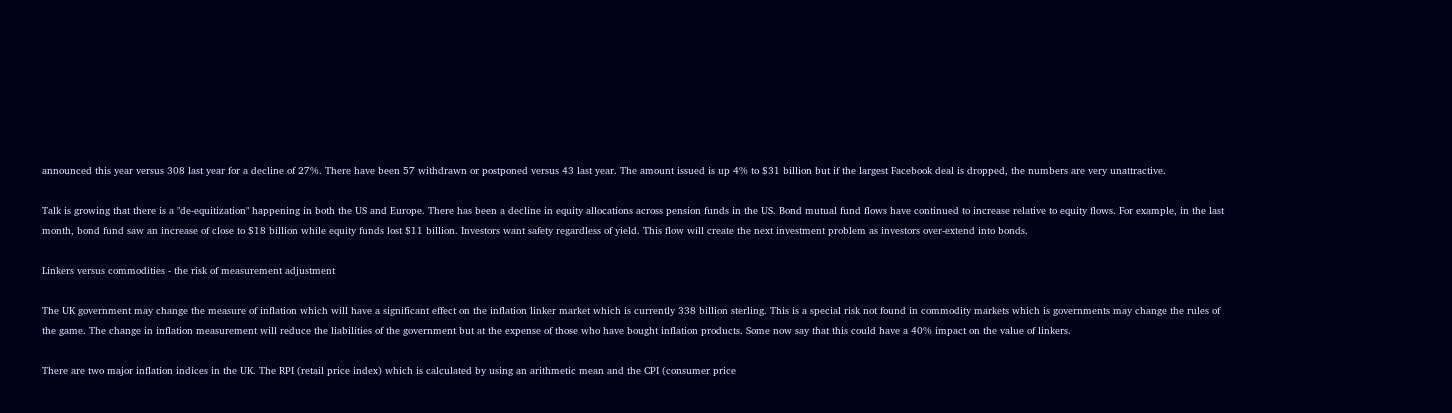announced this year versus 308 last year for a decline of 27%. There have been 57 withdrawn or postponed versus 43 last year. The amount issued is up 4% to $31 billion but if the largest Facebook deal is dropped, the numbers are very unattractive.

Talk is growing that there is a "de-equitization" happening in both the US and Europe. There has been a decline in equity allocations across pension funds in the US. Bond mutual fund flows have continued to increase relative to equity flows. For example, in the last month, bond fund saw an increase of close to $18 billion while equity funds lost $11 billion. Investors want safety regardless of yield. This flow will create the next investment problem as investors over-extend into bonds.

Linkers versus commodities - the risk of measurement adjustment

The UK government may change the measure of inflation which will have a significant effect on the inflation linker market which is currently 338 billion sterling. This is a special risk not found in commodity markets which is governments may change the rules of the game. The change in inflation measurement will reduce the liabilities of the government but at the expense of those who have bought inflation products. Some now say that this could have a 40% impact on the value of linkers.

There are two major inflation indices in the UK. The RPI (retail price index) which is calculated by using an arithmetic mean and the CPI (consumer price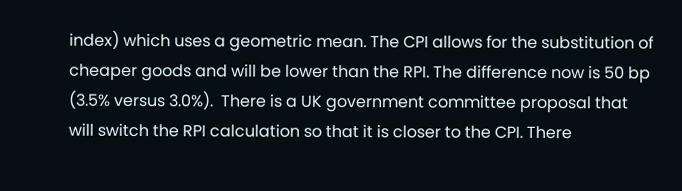index) which uses a geometric mean. The CPI allows for the substitution of cheaper goods and will be lower than the RPI. The difference now is 50 bp (3.5% versus 3.0%).  There is a UK government committee proposal that will switch the RPI calculation so that it is closer to the CPI. There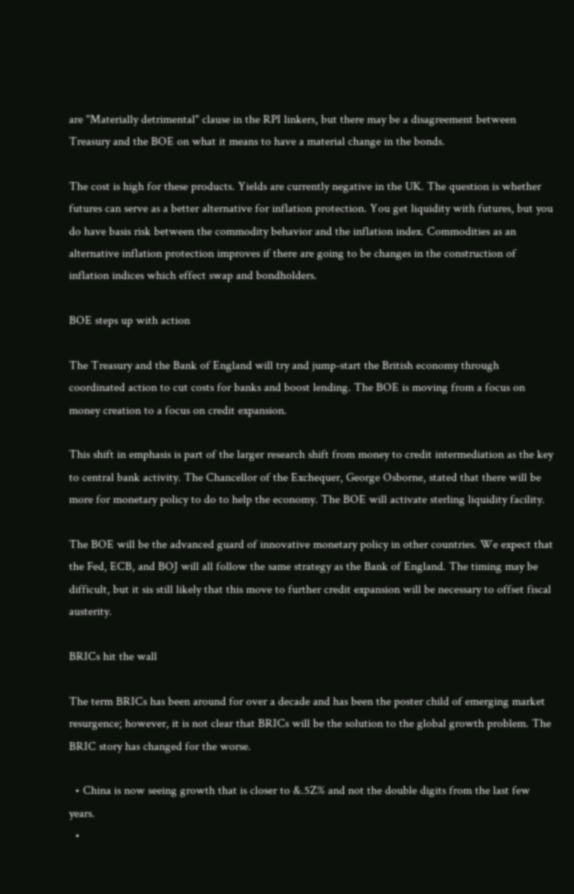are "Materially detrimental" clause in the RPI linkers, but there may be a disagreement between Treasury and the BOE on what it means to have a material change in the bonds.

The cost is high for these products. Yields are currently negative in the UK. The question is whether futures can serve as a better alternative for inflation protection. You get liquidity with futures, but you do have basis risk between the commodity behavior and the inflation index. Commodities as an alternative inflation protection improves if there are going to be changes in the construction of inflation indices which effect swap and bondholders.

BOE steps up with action

The Treasury and the Bank of England will try and jump-start the British economy through coordinated action to cut costs for banks and boost lending. The BOE is moving from a focus on money creation to a focus on credit expansion.

This shift in emphasis is part of the larger research shift from money to credit intermediation as the key to central bank activity. The Chancellor of the Exchequer, George Osborne, stated that there will be more for monetary policy to do to help the economy. The BOE will activate sterling liquidity facility.

The BOE will be the advanced guard of innovative monetary policy in other countries. We expect that the Fed, ECB, and BOJ will all follow the same strategy as the Bank of England. The timing may be difficult, but it sis still likely that this move to further credit expansion will be necessary to offset fiscal austerity.

BRICs hit the wall

The term BRICs has been around for over a decade and has been the poster child of emerging market resurgence; however, it is not clear that BRICs will be the solution to the global growth problem. The BRIC story has changed for the worse.

  • China is now seeing growth that is closer to &.5Z% and not the double digits from the last few years.
  •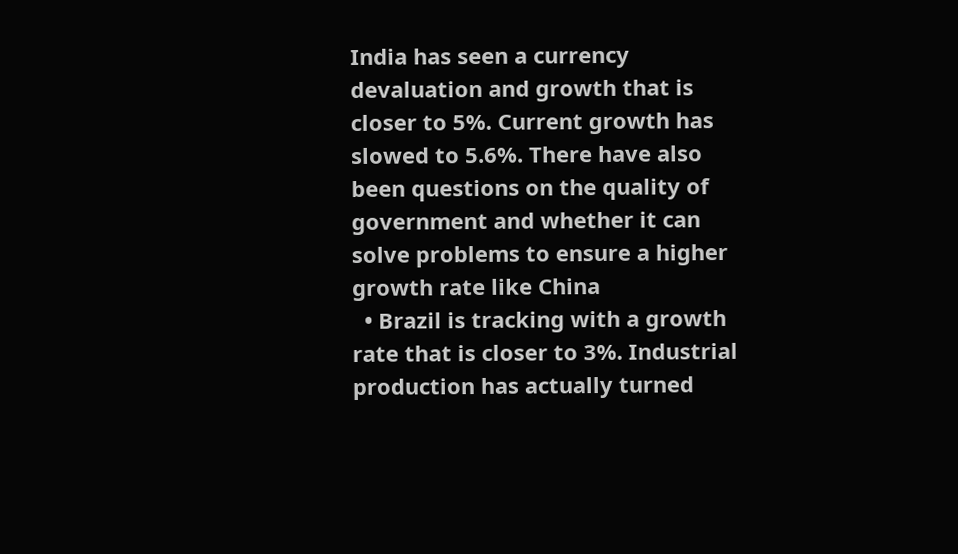India has seen a currency devaluation and growth that is closer to 5%. Current growth has slowed to 5.6%. There have also been questions on the quality of government and whether it can solve problems to ensure a higher growth rate like China
  • Brazil is tracking with a growth rate that is closer to 3%. Industrial production has actually turned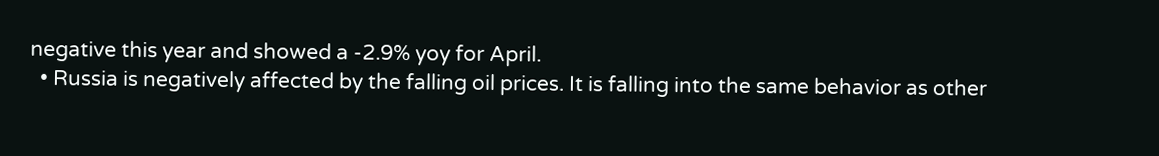negative this year and showed a -2.9% yoy for April.
  • Russia is negatively affected by the falling oil prices. It is falling into the same behavior as other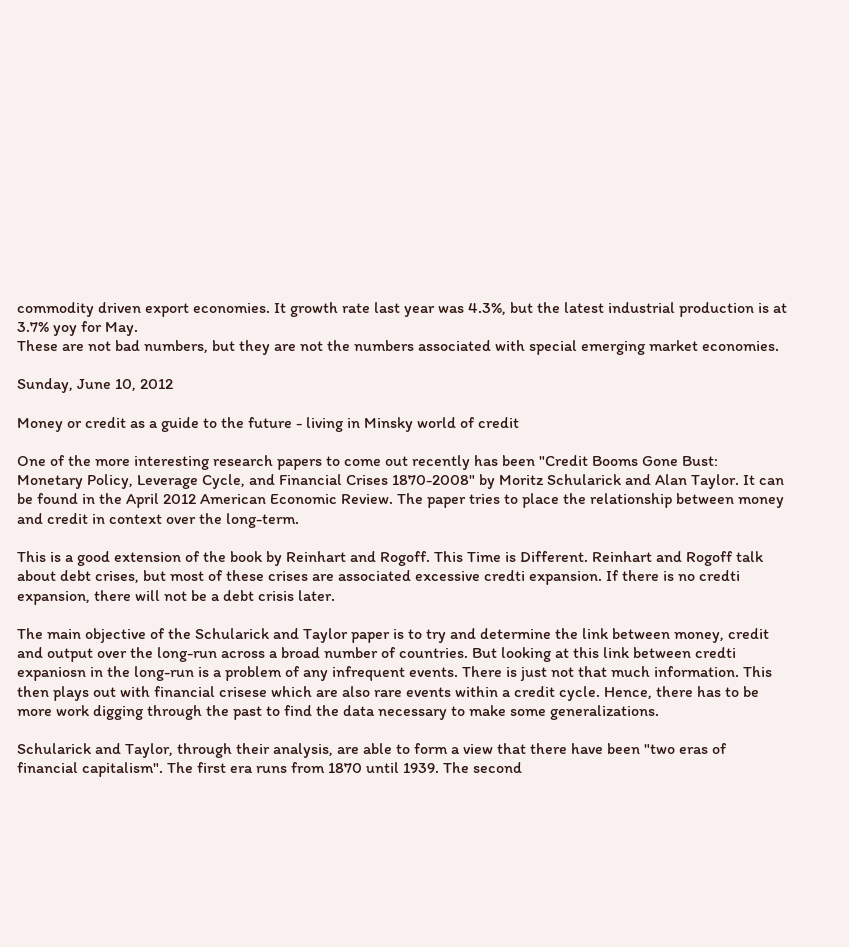commodity driven export economies. It growth rate last year was 4.3%, but the latest industrial production is at 3.7% yoy for May.
These are not bad numbers, but they are not the numbers associated with special emerging market economies.

Sunday, June 10, 2012

Money or credit as a guide to the future - living in Minsky world of credit

One of the more interesting research papers to come out recently has been "Credit Booms Gone Bust: Monetary Policy, Leverage Cycle, and Financial Crises 1870-2008" by Moritz Schularick and Alan Taylor. It can be found in the April 2012 American Economic Review. The paper tries to place the relationship between money and credit in context over the long-term.

This is a good extension of the book by Reinhart and Rogoff. This Time is Different. Reinhart and Rogoff talk about debt crises, but most of these crises are associated excessive credti expansion. If there is no credti expansion, there will not be a debt crisis later.

The main objective of the Schularick and Taylor paper is to try and determine the link between money, credit and output over the long-run across a broad number of countries. But looking at this link between credti expaniosn in the long-run is a problem of any infrequent events. There is just not that much information. This then plays out with financial crisese which are also rare events within a credit cycle. Hence, there has to be more work digging through the past to find the data necessary to make some generalizations.

Schularick and Taylor, through their analysis, are able to form a view that there have been "two eras of financial capitalism". The first era runs from 1870 until 1939. The second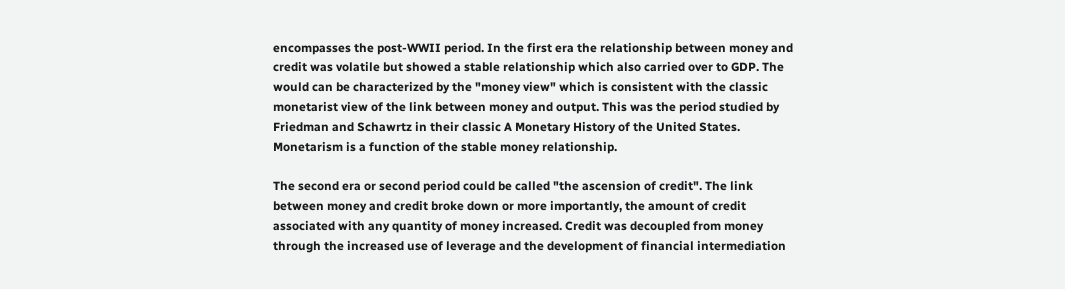encompasses the post-WWII period. In the first era the relationship between money and credit was volatile but showed a stable relationship which also carried over to GDP. The would can be characterized by the "money view" which is consistent with the classic monetarist view of the link between money and output. This was the period studied by Friedman and Schawrtz in their classic A Monetary History of the United States. Monetarism is a function of the stable money relationship.

The second era or second period could be called "the ascension of credit". The link between money and credit broke down or more importantly, the amount of credit associated with any quantity of money increased. Credit was decoupled from money through the increased use of leverage and the development of financial intermediation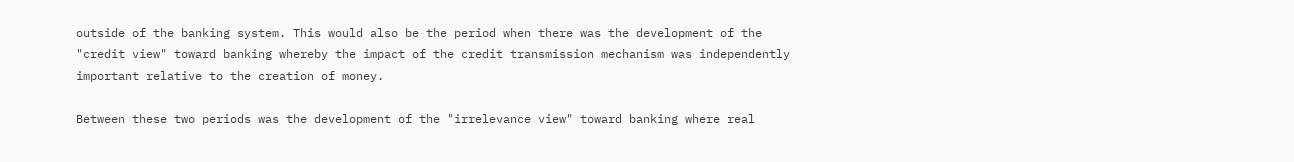outside of the banking system. This would also be the period when there was the development of the "credit view" toward banking whereby the impact of the credit transmission mechanism was independently important relative to the creation of money.

Between these two periods was the development of the "irrelevance view" toward banking where real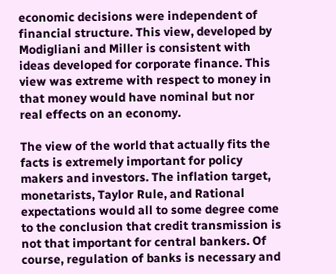economic decisions were independent of financial structure. This view, developed by Modigliani and Miller is consistent with ideas developed for corporate finance. This view was extreme with respect to money in that money would have nominal but nor real effects on an economy.

The view of the world that actually fits the facts is extremely important for policy makers and investors. The inflation target, monetarists, Taylor Rule, and Rational expectations would all to some degree come to the conclusion that credit transmission is not that important for central bankers. Of course, regulation of banks is necessary and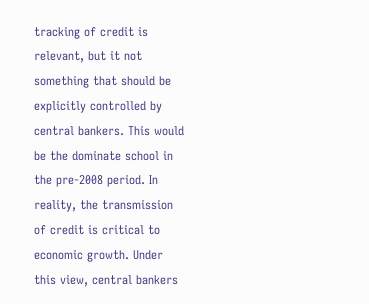tracking of credit is relevant, but it not something that should be explicitly controlled by central bankers. This would be the dominate school in the pre-2008 period. In reality, the transmission of credit is critical to economic growth. Under this view, central bankers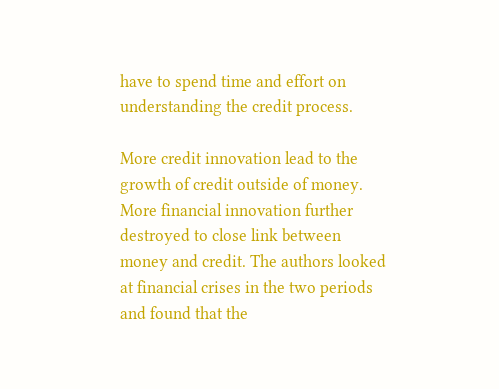have to spend time and effort on understanding the credit process.

More credit innovation lead to the growth of credit outside of money. More financial innovation further destroyed to close link between money and credit. The authors looked at financial crises in the two periods and found that the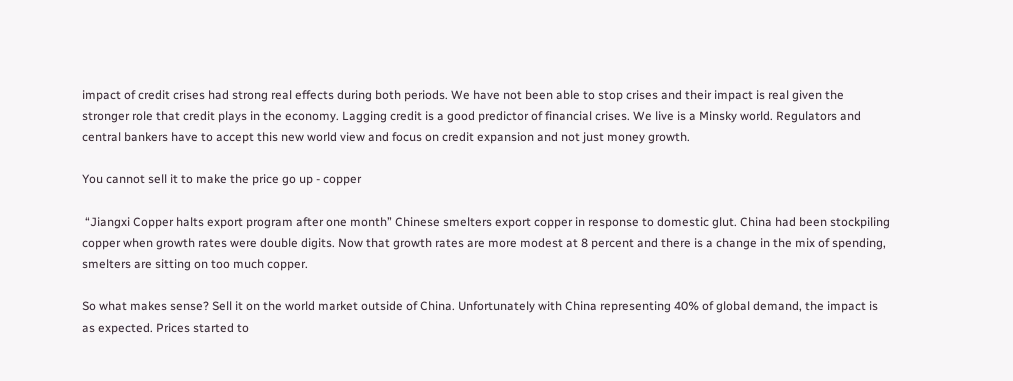impact of credit crises had strong real effects during both periods. We have not been able to stop crises and their impact is real given the stronger role that credit plays in the economy. Lagging credit is a good predictor of financial crises. We live is a Minsky world. Regulators and central bankers have to accept this new world view and focus on credit expansion and not just money growth.

You cannot sell it to make the price go up - copper

 “Jiangxi Copper halts export program after one month” Chinese smelters export copper in response to domestic glut. China had been stockpiling copper when growth rates were double digits. Now that growth rates are more modest at 8 percent and there is a change in the mix of spending, smelters are sitting on too much copper.

So what makes sense? Sell it on the world market outside of China. Unfortunately with China representing 40% of global demand, the impact is as expected. Prices started to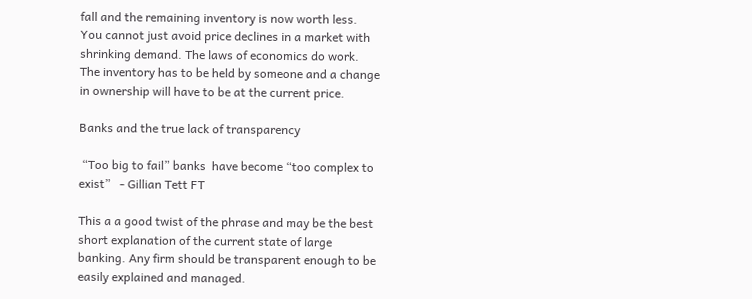fall and the remaining inventory is now worth less. You cannot just avoid price declines in a market with shrinking demand. The laws of economics do work. The inventory has to be held by someone and a change in ownership will have to be at the current price.

Banks and the true lack of transparency

 “Too big to fail” banks  have become “too complex to exist”   - Gillian Tett FT

This a a good twist of the phrase and may be the best short explanation of the current state of large banking. Any firm should be transparent enough to be easily explained and managed.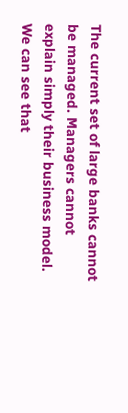The current set of large banks cannot be managed. Managers cannot explain simply their business model. We can see that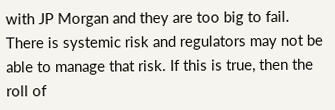with JP Morgan and they are too big to fail. There is systemic risk and regulators may not be able to manage that risk. If this is true, then the roll of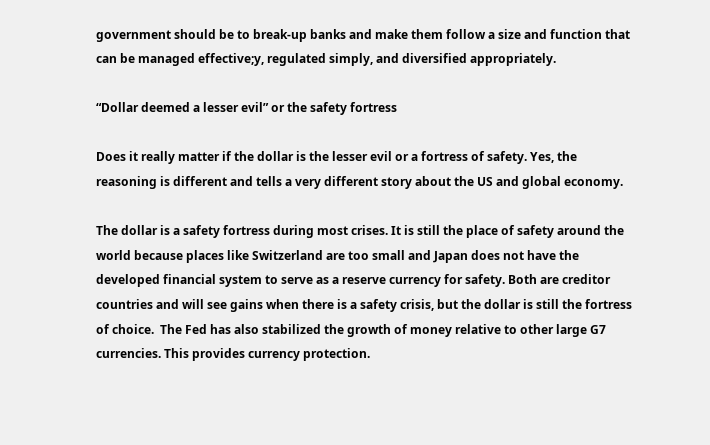government should be to break-up banks and make them follow a size and function that can be managed effective;y, regulated simply, and diversified appropriately.

“Dollar deemed a lesser evil” or the safety fortress

Does it really matter if the dollar is the lesser evil or a fortress of safety. Yes, the reasoning is different and tells a very different story about the US and global economy.

The dollar is a safety fortress during most crises. It is still the place of safety around the world because places like Switzerland are too small and Japan does not have the developed financial system to serve as a reserve currency for safety. Both are creditor countries and will see gains when there is a safety crisis, but the dollar is still the fortress of choice.  The Fed has also stabilized the growth of money relative to other large G7 currencies. This provides currency protection.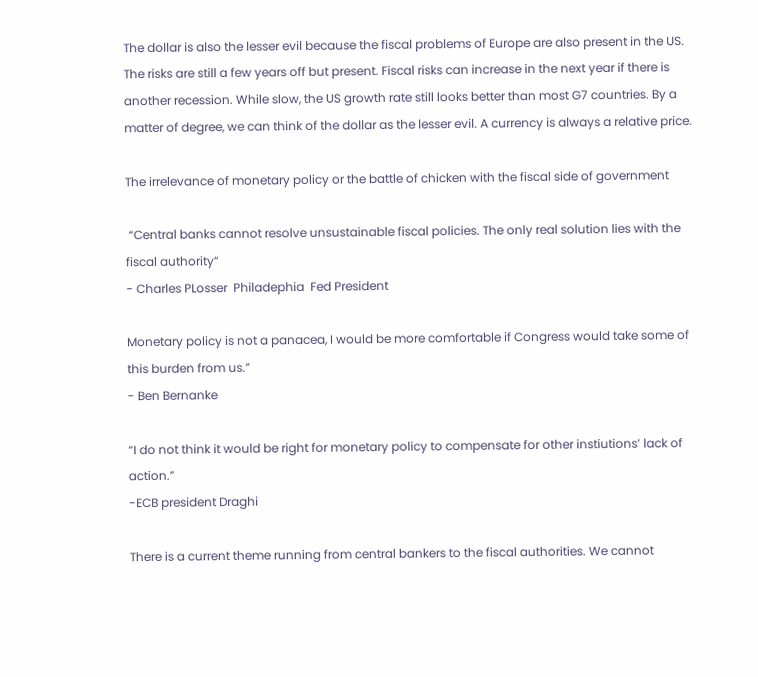The dollar is also the lesser evil because the fiscal problems of Europe are also present in the US. The risks are still a few years off but present. Fiscal risks can increase in the next year if there is another recession. While slow, the US growth rate still looks better than most G7 countries. By a matter of degree, we can think of the dollar as the lesser evil. A currency is always a relative price.

The irrelevance of monetary policy or the battle of chicken with the fiscal side of government

 “Central banks cannot resolve unsustainable fiscal policies. The only real solution lies with the fiscal authority”
- Charles PLosser  Philadephia  Fed President

Monetary policy is not a panacea, I would be more comfortable if Congress would take some of this burden from us.”
- Ben Bernanke

“I do not think it would be right for monetary policy to compensate for other instiutions’ lack of action.”
-ECB president Draghi

There is a current theme running from central bankers to the fiscal authorities. We cannot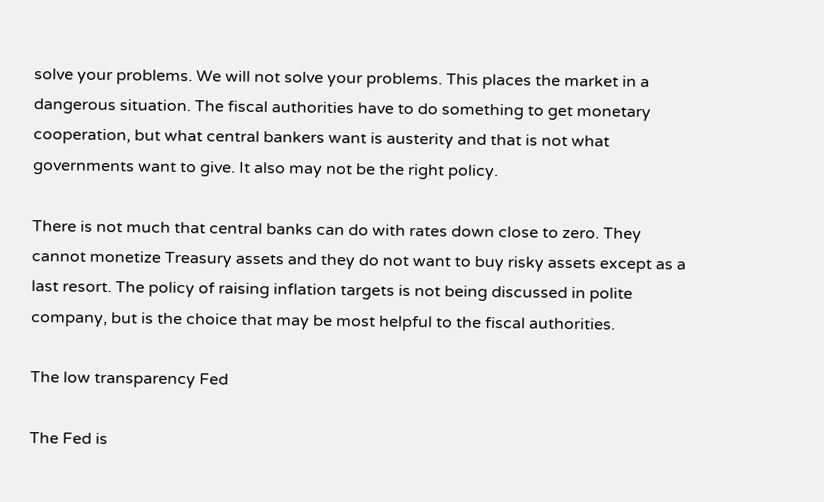solve your problems. We will not solve your problems. This places the market in a dangerous situation. The fiscal authorities have to do something to get monetary cooperation, but what central bankers want is austerity and that is not what governments want to give. It also may not be the right policy.

There is not much that central banks can do with rates down close to zero. They cannot monetize Treasury assets and they do not want to buy risky assets except as a last resort. The policy of raising inflation targets is not being discussed in polite company, but is the choice that may be most helpful to the fiscal authorities.

The low transparency Fed

The Fed is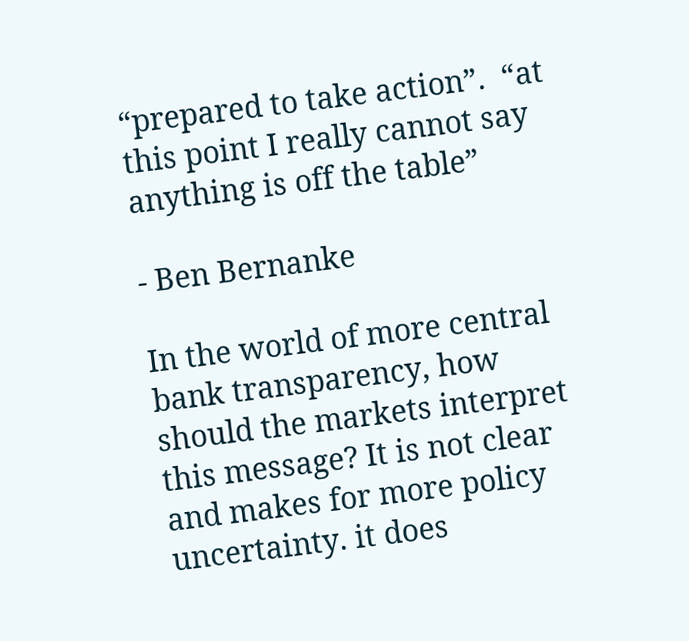“prepared to take action”.  “at this point I really cannot say anything is off the table”

- Ben Bernanke

In the world of more central bank transparency, how should the markets interpret this message? It is not clear and makes for more policy uncertainty. it does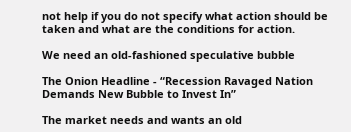not help if you do not specify what action should be taken and what are the conditions for action.

We need an old-fashioned speculative bubble

The Onion Headline - “Recession Ravaged Nation Demands New Bubble to Invest In”

The market needs and wants an old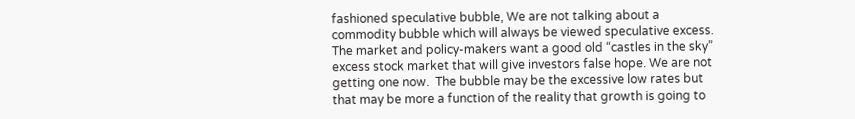fashioned speculative bubble, We are not talking about a commodity bubble which will always be viewed speculative excess. The market and policy-makers want a good old “castles in the sky” excess stock market that will give investors false hope. We are not getting one now.  The bubble may be the excessive low rates but that may be more a function of the reality that growth is going to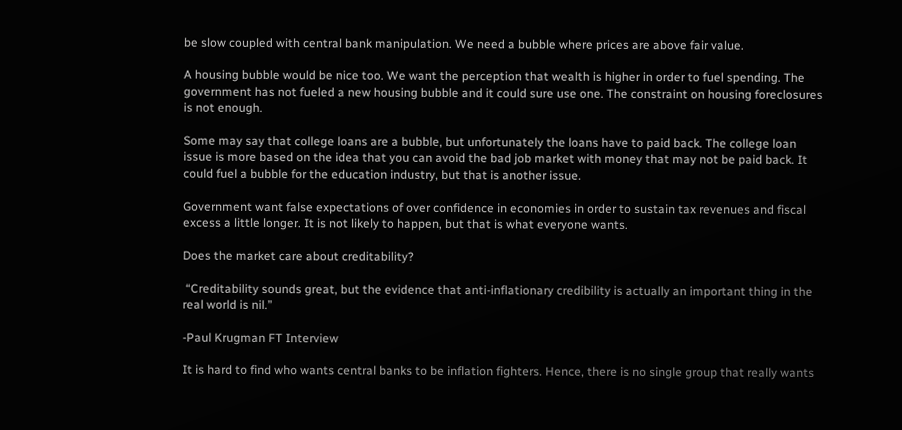be slow coupled with central bank manipulation. We need a bubble where prices are above fair value.

A housing bubble would be nice too. We want the perception that wealth is higher in order to fuel spending. The government has not fueled a new housing bubble and it could sure use one. The constraint on housing foreclosures is not enough.

Some may say that college loans are a bubble, but unfortunately the loans have to paid back. The college loan issue is more based on the idea that you can avoid the bad job market with money that may not be paid back. It could fuel a bubble for the education industry, but that is another issue.

Government want false expectations of over confidence in economies in order to sustain tax revenues and fiscal excess a little longer. It is not likely to happen, but that is what everyone wants.

Does the market care about creditability?

 “Creditability sounds great, but the evidence that anti-inflationary credibility is actually an important thing in the real world is nil.”

-Paul Krugman FT Interview

It is hard to find who wants central banks to be inflation fighters. Hence, there is no single group that really wants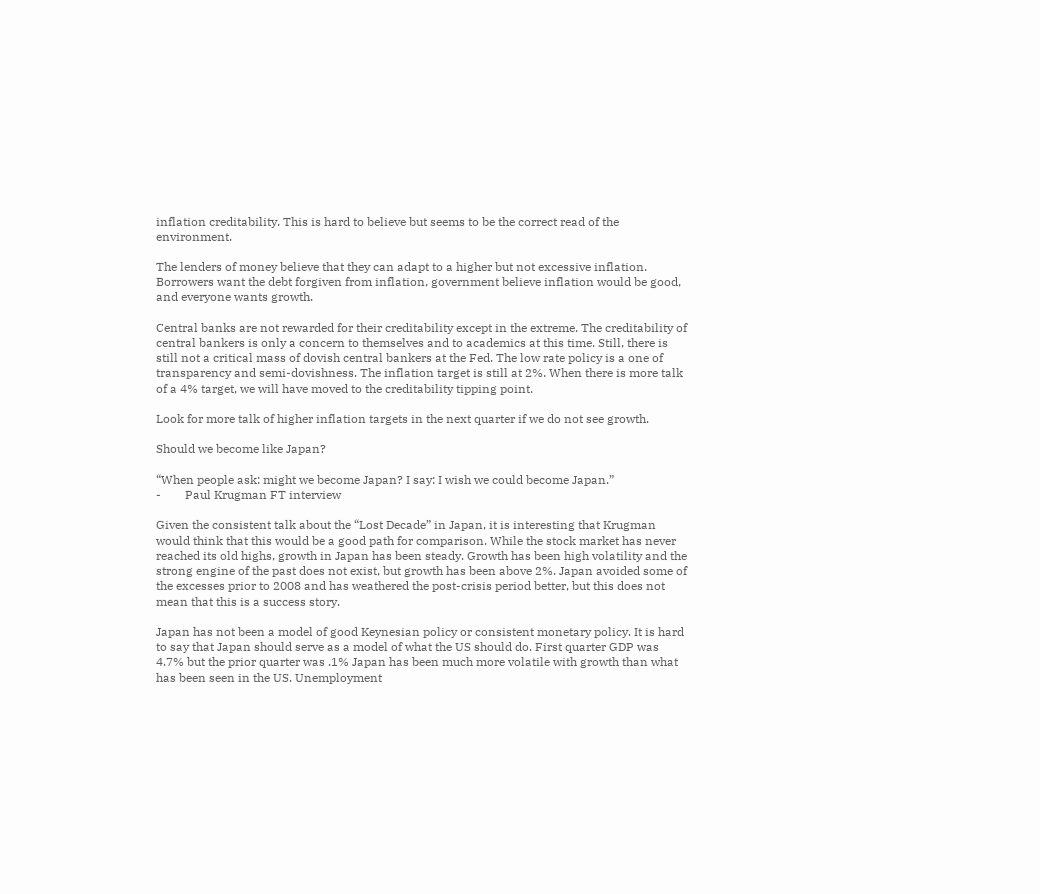inflation creditability. This is hard to believe but seems to be the correct read of the environment.

The lenders of money believe that they can adapt to a higher but not excessive inflation. Borrowers want the debt forgiven from inflation, government believe inflation would be good, and everyone wants growth.

Central banks are not rewarded for their creditability except in the extreme. The creditability of central bankers is only a concern to themselves and to academics at this time. Still, there is still not a critical mass of dovish central bankers at the Fed. The low rate policy is a one of transparency and semi-dovishness. The inflation target is still at 2%. When there is more talk of a 4% target, we will have moved to the creditability tipping point.

Look for more talk of higher inflation targets in the next quarter if we do not see growth.

Should we become like Japan?

“When people ask: might we become Japan? I say: I wish we could become Japan.”
-        Paul Krugman FT interview

Given the consistent talk about the “Lost Decade” in Japan, it is interesting that Krugman would think that this would be a good path for comparison. While the stock market has never reached its old highs, growth in Japan has been steady. Growth has been high volatility and the strong engine of the past does not exist, but growth has been above 2%. Japan avoided some of the excesses prior to 2008 and has weathered the post-crisis period better, but this does not mean that this is a success story.

Japan has not been a model of good Keynesian policy or consistent monetary policy. It is hard to say that Japan should serve as a model of what the US should do. First quarter GDP was 4.7% but the prior quarter was .1% Japan has been much more volatile with growth than what has been seen in the US. Unemployment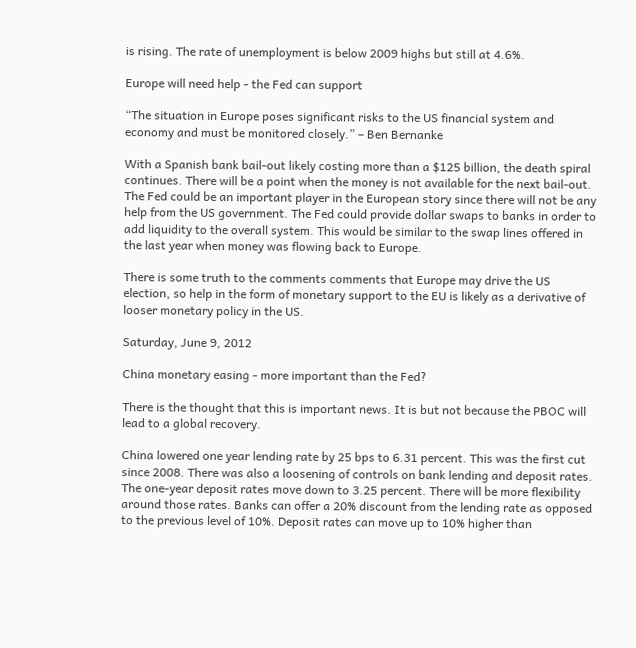is rising. The rate of unemployment is below 2009 highs but still at 4.6%.

Europe will need help - the Fed can support

“The situation in Europe poses significant risks to the US financial system and economy and must be monitored closely.” – Ben Bernanke

With a Spanish bank bail-out likely costing more than a $125 billion, the death spiral continues. There will be a point when the money is not available for the next bail-out. The Fed could be an important player in the European story since there will not be any help from the US government. The Fed could provide dollar swaps to banks in order to add liquidity to the overall system. This would be similar to the swap lines offered in the last year when money was flowing back to Europe.

There is some truth to the comments comments that Europe may drive the US election, so help in the form of monetary support to the EU is likely as a derivative of looser monetary policy in the US.

Saturday, June 9, 2012

China monetary easing - more important than the Fed?

There is the thought that this is important news. It is but not because the PBOC will lead to a global recovery.

China lowered one year lending rate by 25 bps to 6.31 percent. This was the first cut since 2008. There was also a loosening of controls on bank lending and deposit rates.  The one-year deposit rates move down to 3.25 percent. There will be more flexibility around those rates. Banks can offer a 20% discount from the lending rate as opposed to the previous level of 10%. Deposit rates can move up to 10% higher than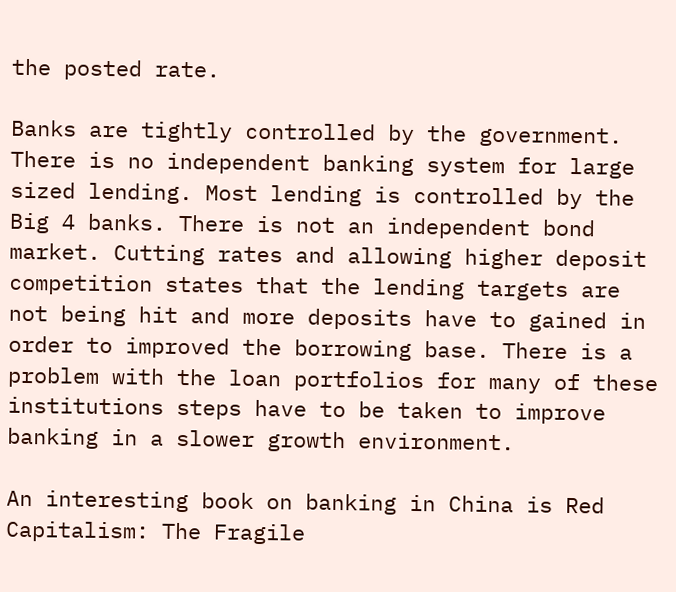the posted rate.

Banks are tightly controlled by the government. There is no independent banking system for large sized lending. Most lending is controlled by the Big 4 banks. There is not an independent bond market. Cutting rates and allowing higher deposit competition states that the lending targets are not being hit and more deposits have to gained in order to improved the borrowing base. There is a problem with the loan portfolios for many of these institutions steps have to be taken to improve banking in a slower growth environment.

An interesting book on banking in China is Red Capitalism: The Fragile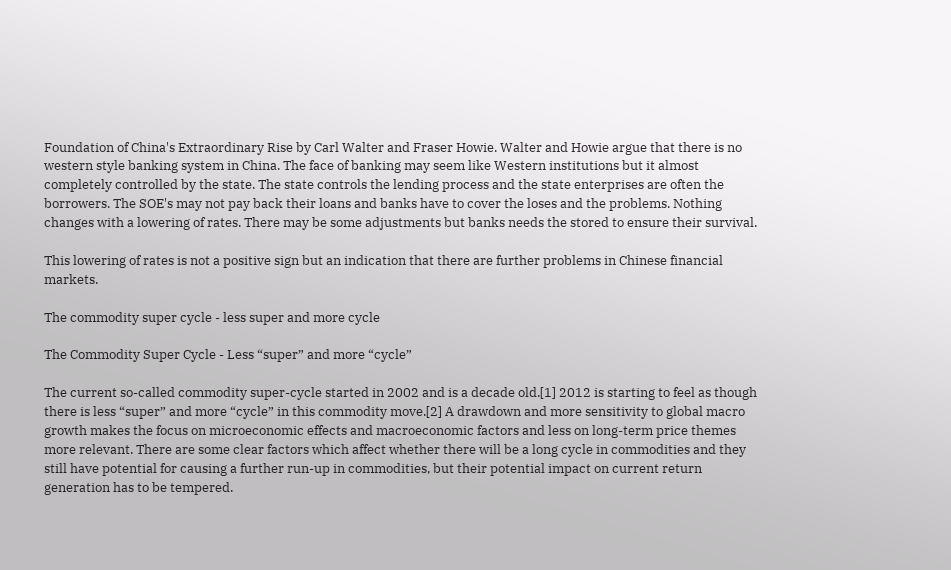Foundation of China's Extraordinary Rise by Carl Walter and Fraser Howie. Walter and Howie argue that there is no western style banking system in China. The face of banking may seem like Western institutions but it almost completely controlled by the state. The state controls the lending process and the state enterprises are often the borrowers. The SOE's may not pay back their loans and banks have to cover the loses and the problems. Nothing changes with a lowering of rates. There may be some adjustments but banks needs the stored to ensure their survival.

This lowering of rates is not a positive sign but an indication that there are further problems in Chinese financial markets.

The commodity super cycle - less super and more cycle

The Commodity Super Cycle - Less “super” and more “cycle”

The current so-called commodity super-cycle started in 2002 and is a decade old.[1] 2012 is starting to feel as though there is less “super” and more “cycle” in this commodity move.[2] A drawdown and more sensitivity to global macro growth makes the focus on microeconomic effects and macroeconomic factors and less on long-term price themes more relevant. There are some clear factors which affect whether there will be a long cycle in commodities and they still have potential for causing a further run-up in commodities, but their potential impact on current return generation has to be tempered.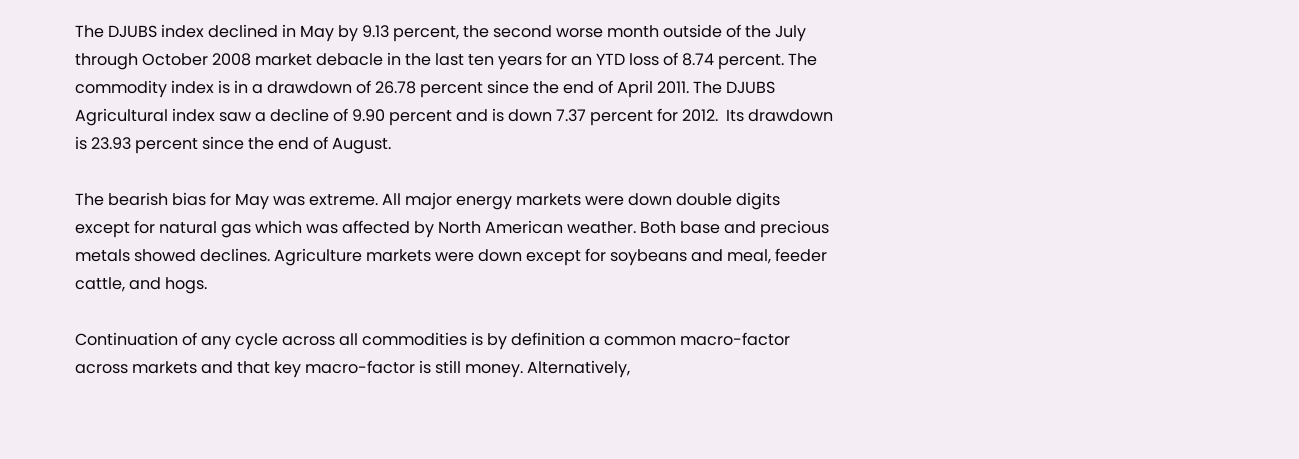The DJUBS index declined in May by 9.13 percent, the second worse month outside of the July through October 2008 market debacle in the last ten years for an YTD loss of 8.74 percent. The commodity index is in a drawdown of 26.78 percent since the end of April 2011. The DJUBS Agricultural index saw a decline of 9.90 percent and is down 7.37 percent for 2012.  Its drawdown is 23.93 percent since the end of August.

The bearish bias for May was extreme. All major energy markets were down double digits except for natural gas which was affected by North American weather. Both base and precious metals showed declines. Agriculture markets were down except for soybeans and meal, feeder cattle, and hogs.

Continuation of any cycle across all commodities is by definition a common macro-factor across markets and that key macro-factor is still money. Alternatively,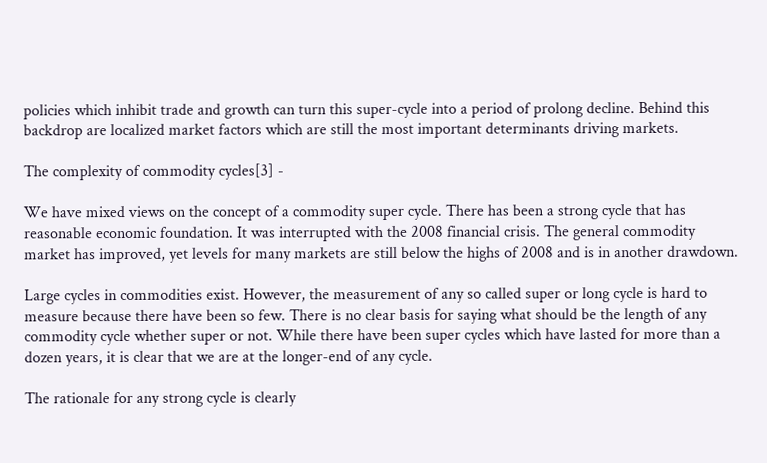policies which inhibit trade and growth can turn this super-cycle into a period of prolong decline. Behind this backdrop are localized market factors which are still the most important determinants driving markets.

The complexity of commodity cycles[3] -

We have mixed views on the concept of a commodity super cycle. There has been a strong cycle that has reasonable economic foundation. It was interrupted with the 2008 financial crisis. The general commodity market has improved, yet levels for many markets are still below the highs of 2008 and is in another drawdown.

Large cycles in commodities exist. However, the measurement of any so called super or long cycle is hard to measure because there have been so few. There is no clear basis for saying what should be the length of any commodity cycle whether super or not. While there have been super cycles which have lasted for more than a dozen years, it is clear that we are at the longer-end of any cycle.

The rationale for any strong cycle is clearly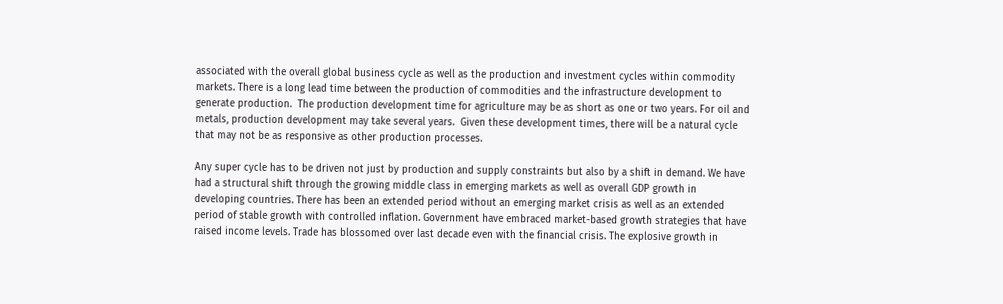associated with the overall global business cycle as well as the production and investment cycles within commodity markets. There is a long lead time between the production of commodities and the infrastructure development to generate production.  The production development time for agriculture may be as short as one or two years. For oil and metals, production development may take several years.  Given these development times, there will be a natural cycle that may not be as responsive as other production processes.

Any super cycle has to be driven not just by production and supply constraints but also by a shift in demand. We have had a structural shift through the growing middle class in emerging markets as well as overall GDP growth in developing countries. There has been an extended period without an emerging market crisis as well as an extended period of stable growth with controlled inflation. Government have embraced market-based growth strategies that have raised income levels. Trade has blossomed over last decade even with the financial crisis. The explosive growth in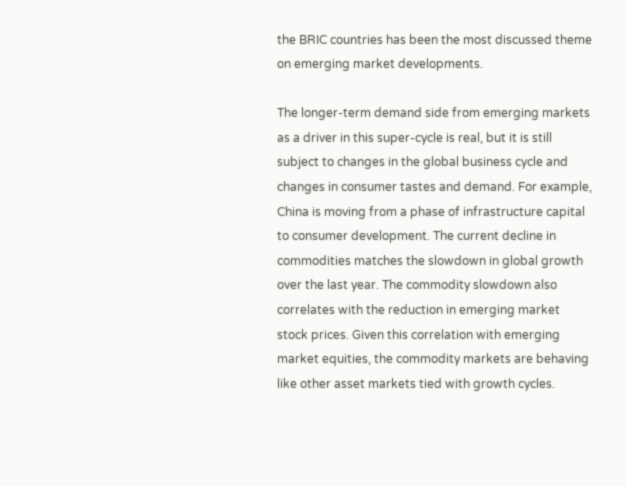the BRIC countries has been the most discussed theme on emerging market developments.

The longer-term demand side from emerging markets as a driver in this super-cycle is real, but it is still subject to changes in the global business cycle and changes in consumer tastes and demand. For example, China is moving from a phase of infrastructure capital to consumer development. The current decline in commodities matches the slowdown in global growth over the last year. The commodity slowdown also correlates with the reduction in emerging market stock prices. Given this correlation with emerging market equities, the commodity markets are behaving like other asset markets tied with growth cycles.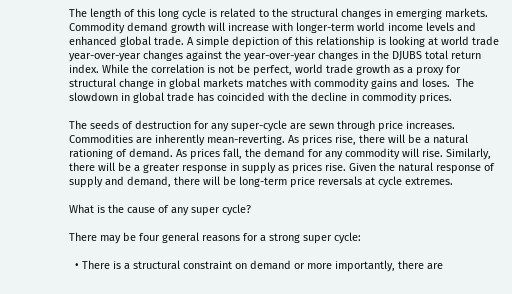The length of this long cycle is related to the structural changes in emerging markets. Commodity demand growth will increase with longer-term world income levels and enhanced global trade. A simple depiction of this relationship is looking at world trade year-over-year changes against the year-over-year changes in the DJUBS total return index. While the correlation is not be perfect, world trade growth as a proxy for structural change in global markets matches with commodity gains and loses.  The slowdown in global trade has coincided with the decline in commodity prices.

The seeds of destruction for any super-cycle are sewn through price increases. Commodities are inherently mean-reverting. As prices rise, there will be a natural rationing of demand. As prices fall, the demand for any commodity will rise. Similarly, there will be a greater response in supply as prices rise. Given the natural response of supply and demand, there will be long-term price reversals at cycle extremes.

What is the cause of any super cycle?

There may be four general reasons for a strong super cycle:

  • There is a structural constraint on demand or more importantly, there are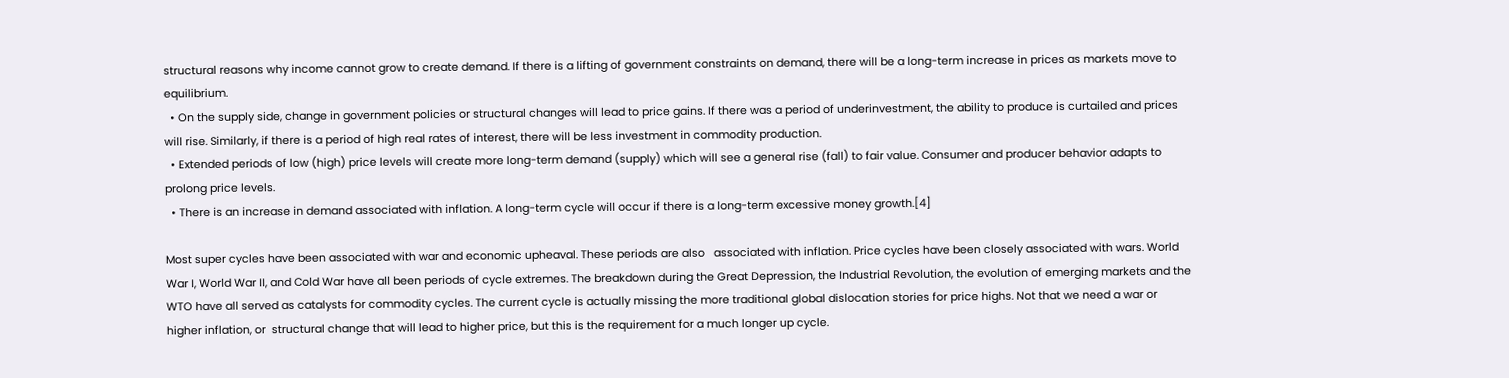structural reasons why income cannot grow to create demand. If there is a lifting of government constraints on demand, there will be a long-term increase in prices as markets move to equilibrium.
  • On the supply side, change in government policies or structural changes will lead to price gains. If there was a period of underinvestment, the ability to produce is curtailed and prices will rise. Similarly, if there is a period of high real rates of interest, there will be less investment in commodity production.
  • Extended periods of low (high) price levels will create more long-term demand (supply) which will see a general rise (fall) to fair value. Consumer and producer behavior adapts to prolong price levels.
  • There is an increase in demand associated with inflation. A long-term cycle will occur if there is a long-term excessive money growth.[4]

Most super cycles have been associated with war and economic upheaval. These periods are also   associated with inflation. Price cycles have been closely associated with wars. World War I, World War II, and Cold War have all been periods of cycle extremes. The breakdown during the Great Depression, the Industrial Revolution, the evolution of emerging markets and the WTO have all served as catalysts for commodity cycles. The current cycle is actually missing the more traditional global dislocation stories for price highs. Not that we need a war or higher inflation, or  structural change that will lead to higher price, but this is the requirement for a much longer up cycle.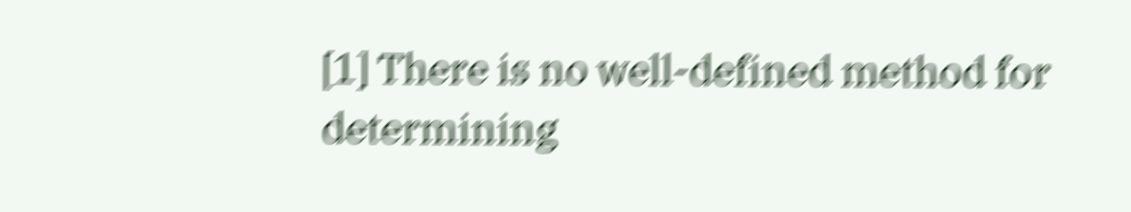[1] There is no well-defined method for determining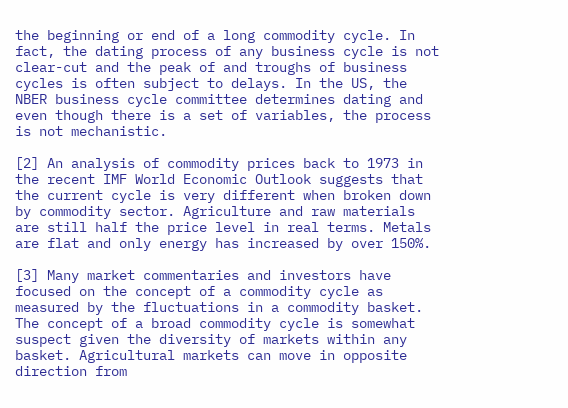the beginning or end of a long commodity cycle. In fact, the dating process of any business cycle is not clear-cut and the peak of and troughs of business cycles is often subject to delays. In the US, the NBER business cycle committee determines dating and even though there is a set of variables, the process is not mechanistic.

[2] An analysis of commodity prices back to 1973 in the recent IMF World Economic Outlook suggests that the current cycle is very different when broken down by commodity sector. Agriculture and raw materials are still half the price level in real terms. Metals are flat and only energy has increased by over 150%.

[3] Many market commentaries and investors have focused on the concept of a commodity cycle as measured by the fluctuations in a commodity basket. The concept of a broad commodity cycle is somewhat suspect given the diversity of markets within any basket. Agricultural markets can move in opposite direction from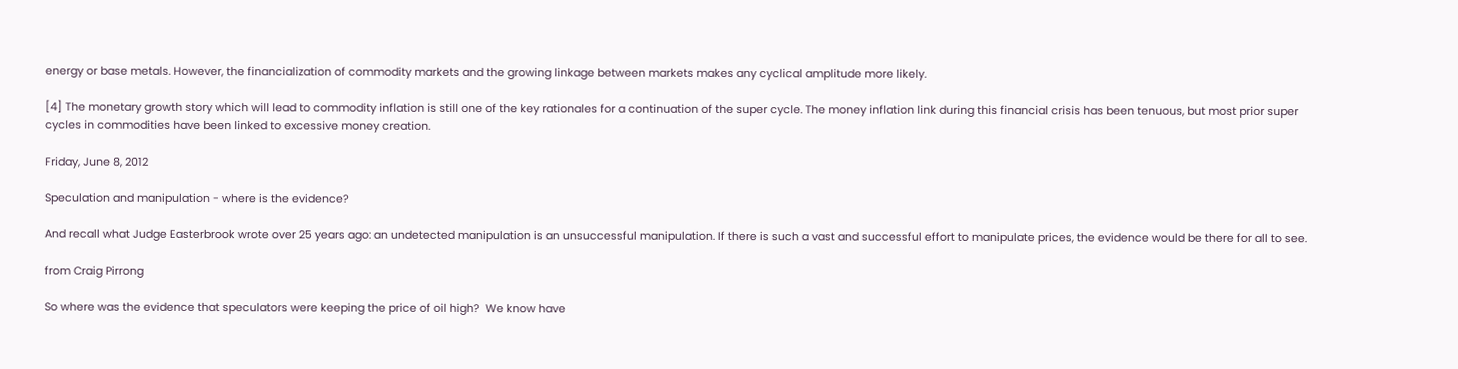energy or base metals. However, the financialization of commodity markets and the growing linkage between markets makes any cyclical amplitude more likely.

[4] The monetary growth story which will lead to commodity inflation is still one of the key rationales for a continuation of the super cycle. The money inflation link during this financial crisis has been tenuous, but most prior super cycles in commodities have been linked to excessive money creation.

Friday, June 8, 2012

Speculation and manipulation - where is the evidence?

And recall what Judge Easterbrook wrote over 25 years ago: an undetected manipulation is an unsuccessful manipulation. If there is such a vast and successful effort to manipulate prices, the evidence would be there for all to see.

from Craig Pirrong

So where was the evidence that speculators were keeping the price of oil high?  We know have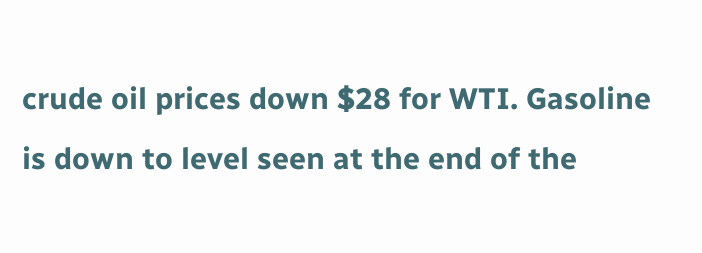crude oil prices down $28 for WTI. Gasoline is down to level seen at the end of the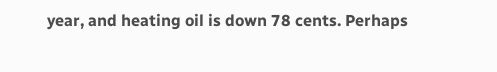year, and heating oil is down 78 cents. Perhaps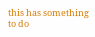this has something to do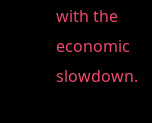with the economic slowdown.